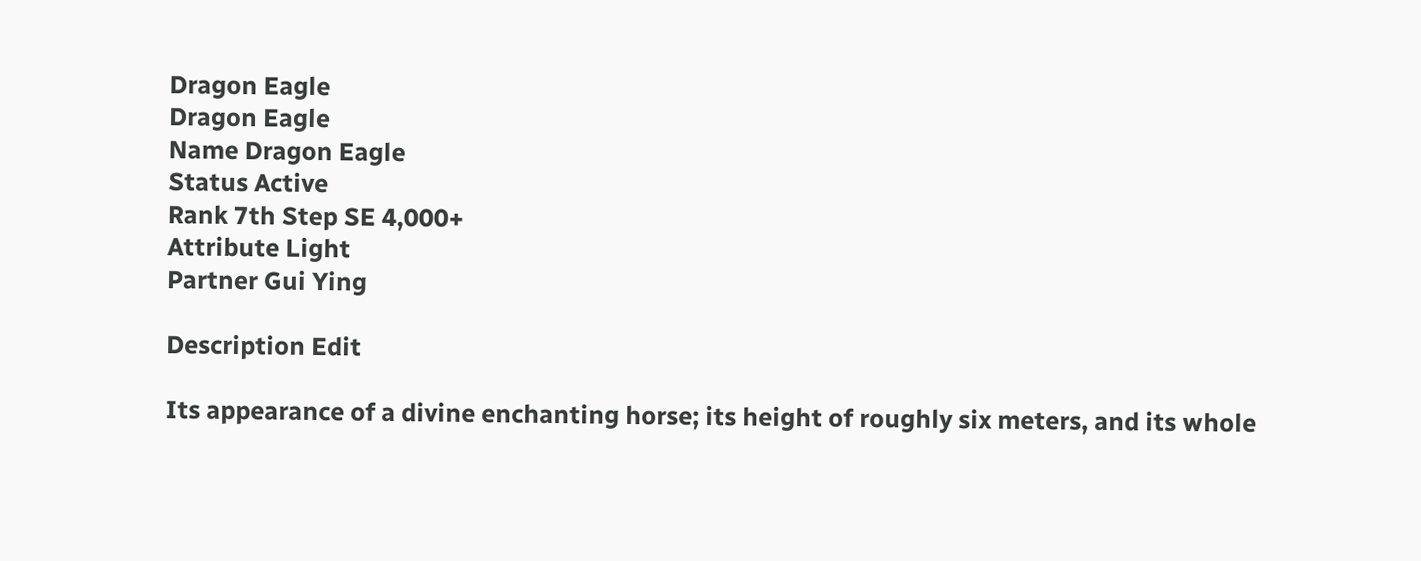Dragon Eagle
Dragon Eagle
Name Dragon Eagle
Status Active
Rank 7th Step SE 4,000+
Attribute Light
Partner Gui Ying

Description Edit

Its appearance of a divine enchanting horse; its height of roughly six meters, and its whole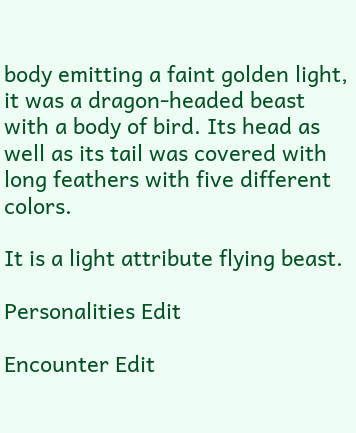body emitting a faint golden light, it was a dragon-headed beast with a body of bird. Its head as well as its tail was covered with long feathers with five different colors.

It is a light attribute flying beast.

Personalities Edit

Encounter Edit